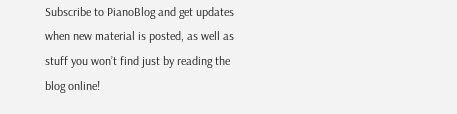Subscribe to PianoBlog and get updates when new material is posted, as well as stuff you won’t find just by reading the blog online!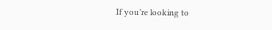If you’re looking to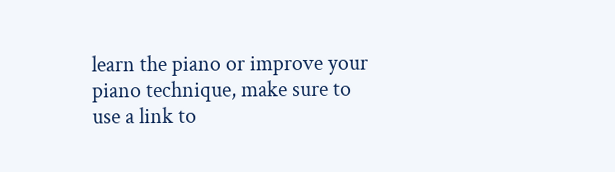learn the piano or improve your piano technique, make sure to use a link to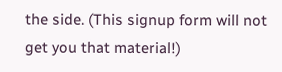the side. (This signup form will not get you that material!)